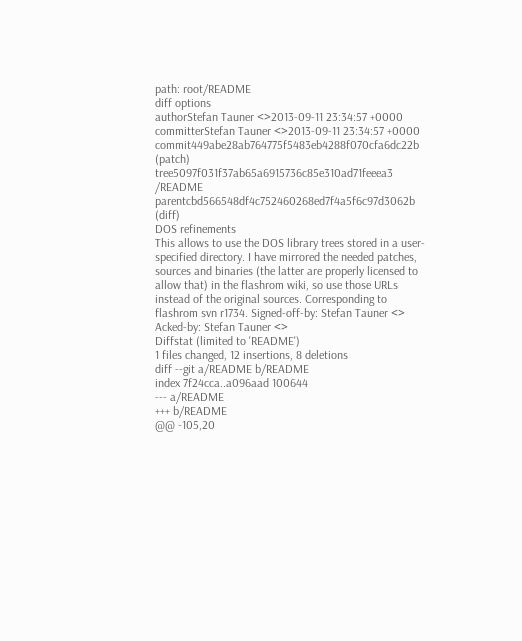path: root/README
diff options
authorStefan Tauner <>2013-09-11 23:34:57 +0000
committerStefan Tauner <>2013-09-11 23:34:57 +0000
commit449abe28ab764775f5483eb4288f070cfa6dc22b (patch)
tree5097f031f37ab65a6915736c85e310ad71feeea3 /README
parentcbd566548df4c752460268ed7f4a5f6c97d3062b (diff)
DOS refinements
This allows to use the DOS library trees stored in a user-specified directory. I have mirrored the needed patches, sources and binaries (the latter are properly licensed to allow that) in the flashrom wiki, so use those URLs instead of the original sources. Corresponding to flashrom svn r1734. Signed-off-by: Stefan Tauner <> Acked-by: Stefan Tauner <>
Diffstat (limited to 'README')
1 files changed, 12 insertions, 8 deletions
diff --git a/README b/README
index 7f24cca..a096aad 100644
--- a/README
+++ b/README
@@ -105,20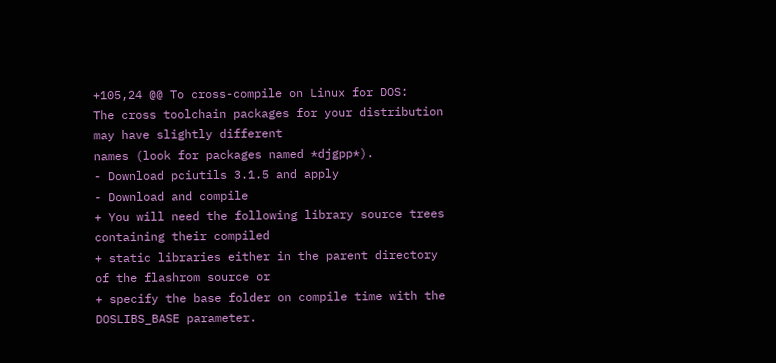+105,24 @@ To cross-compile on Linux for DOS:
The cross toolchain packages for your distribution may have slightly different
names (look for packages named *djgpp*).
- Download pciutils 3.1.5 and apply
- Download and compile
+ You will need the following library source trees containing their compiled
+ static libraries either in the parent directory of the flashrom source or
+ specify the base folder on compile time with the DOSLIBS_BASE parameter.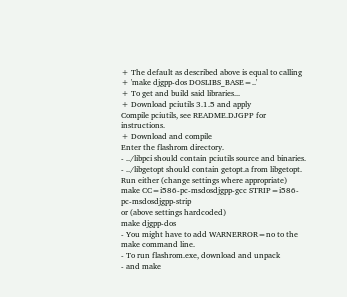+ The default as described above is equal to calling
+ 'make djgpp-dos DOSLIBS_BASE=..'
+ To get and build said libraries...
+ Download pciutils 3.1.5 and apply
Compile pciutils, see README.DJGPP for instructions.
+ Download and compile
Enter the flashrom directory.
- ../libpci should contain pciutils source and binaries.
- ../libgetopt should contain getopt.a from libgetopt.
Run either (change settings where appropriate)
make CC=i586-pc-msdosdjgpp-gcc STRIP=i586-pc-msdosdjgpp-strip
or (above settings hardcoded)
make djgpp-dos
- You might have to add WARNERROR=no to the make command line.
- To run flashrom.exe, download and unpack
- and make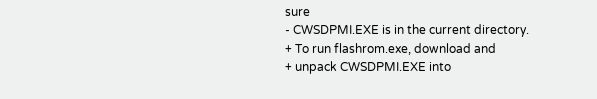sure
- CWSDPMI.EXE is in the current directory.
+ To run flashrom.exe, download and
+ unpack CWSDPMI.EXE into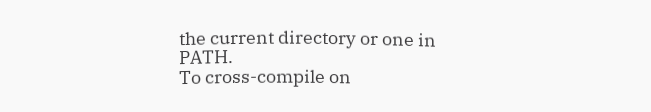the current directory or one in PATH.
To cross-compile on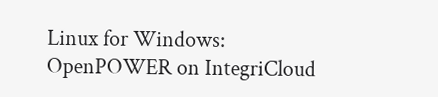Linux for Windows:
OpenPOWER on IntegriCloud